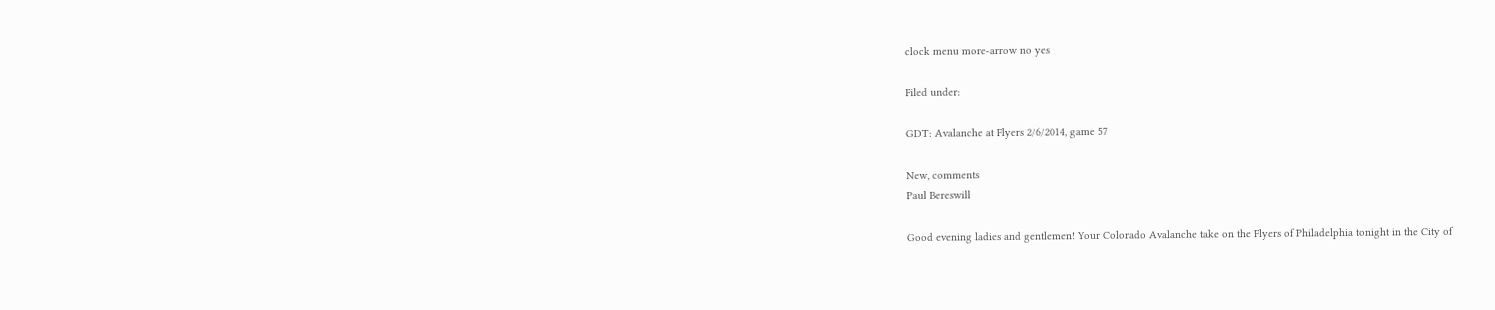clock menu more-arrow no yes

Filed under:

GDT: Avalanche at Flyers 2/6/2014, game 57

New, comments
Paul Bereswill

Good evening ladies and gentlemen! Your Colorado Avalanche take on the Flyers of Philadelphia tonight in the City of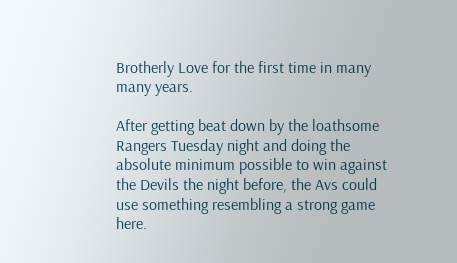Brotherly Love for the first time in many many years.

After getting beat down by the loathsome Rangers Tuesday night and doing the absolute minimum possible to win against the Devils the night before, the Avs could use something resembling a strong game here.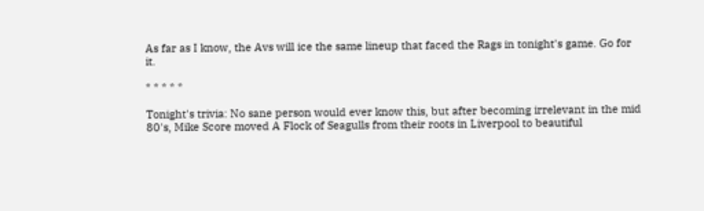As far as I know, the Avs will ice the same lineup that faced the Rags in tonight's game. Go for it.

* * * * *

Tonight's trivia: No sane person would ever know this, but after becoming irrelevant in the mid 80's, Mike Score moved A Flock of Seagulls from their roots in Liverpool to beautiful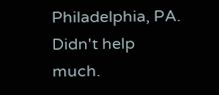Philadelphia, PA. Didn't help much.